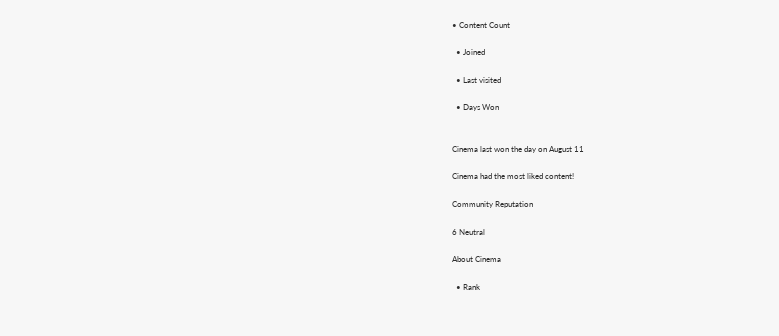• Content Count

  • Joined

  • Last visited

  • Days Won


Cinema last won the day on August 11

Cinema had the most liked content!

Community Reputation

6 Neutral

About Cinema

  • Rank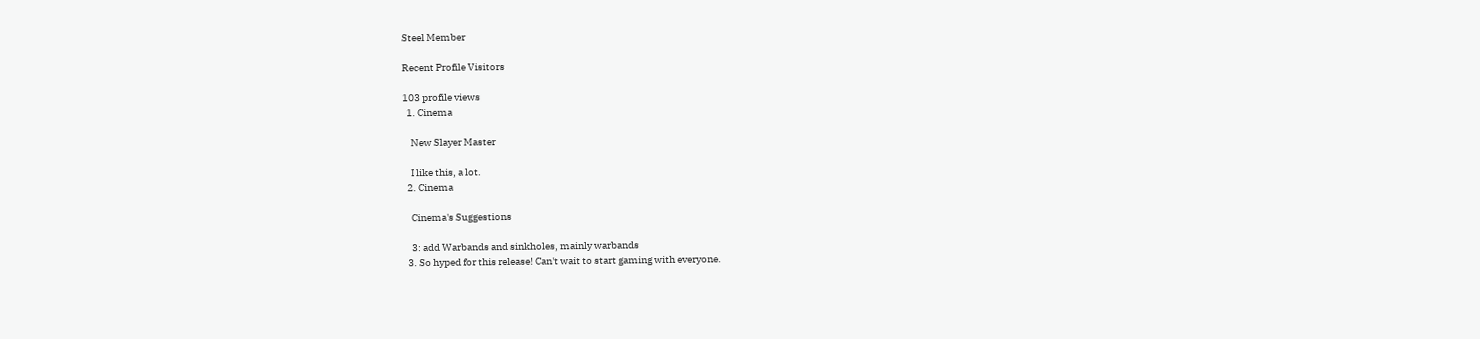Steel Member

Recent Profile Visitors

103 profile views
  1. Cinema

    New Slayer Master

    I like this, a lot.
  2. Cinema

    Cinema's Suggestions

    3: add Warbands and sinkholes, mainly warbands
  3. So hyped for this release! Can't wait to start gaming with everyone.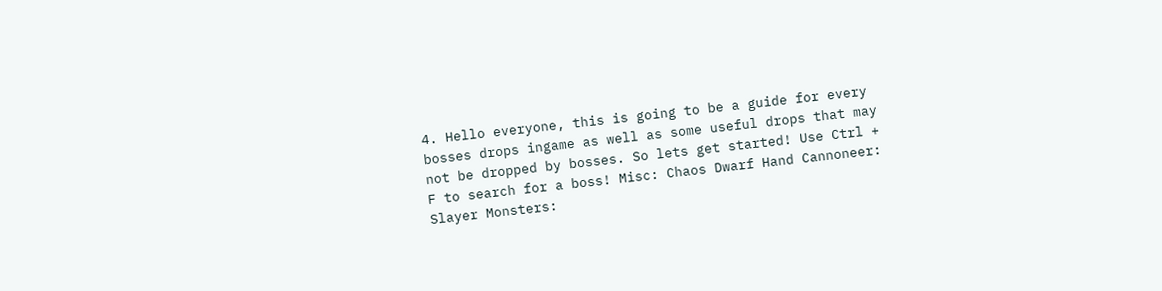4. Hello everyone, this is going to be a guide for every bosses drops ingame as well as some useful drops that may not be dropped by bosses. So lets get started! Use Ctrl + F to search for a boss! Misc: Chaos Dwarf Hand Cannoneer: Slayer Monsters: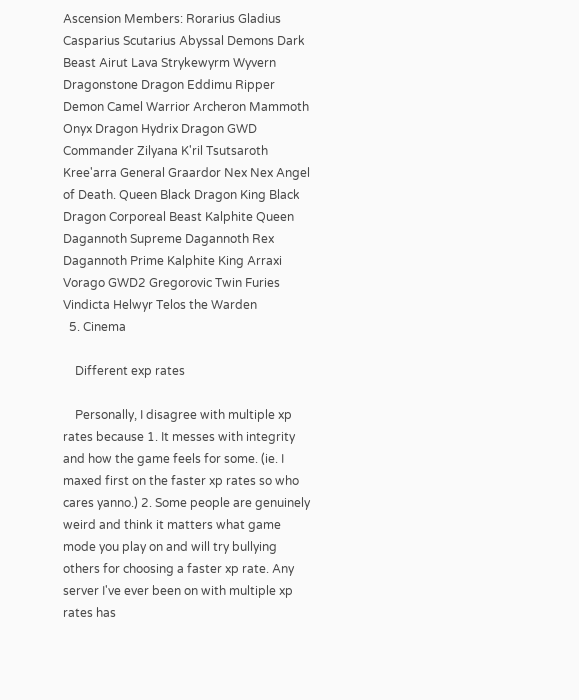Ascension Members: Rorarius Gladius Casparius Scutarius Abyssal Demons Dark Beast Airut Lava Strykewyrm Wyvern Dragonstone Dragon Eddimu Ripper Demon Camel Warrior Archeron Mammoth Onyx Dragon Hydrix Dragon GWD Commander Zilyana K'ril Tsutsaroth Kree'arra General Graardor Nex Nex Angel of Death. Queen Black Dragon King Black Dragon Corporeal Beast Kalphite Queen Dagannoth Supreme Dagannoth Rex Dagannoth Prime Kalphite King Arraxi Vorago GWD2 Gregorovic Twin Furies Vindicta Helwyr Telos the Warden
  5. Cinema

    Different exp rates

    Personally, I disagree with multiple xp rates because 1. It messes with integrity and how the game feels for some. (ie. I maxed first on the faster xp rates so who cares yanno.) 2. Some people are genuinely weird and think it matters what game mode you play on and will try bullying others for choosing a faster xp rate. Any server I've ever been on with multiple xp rates has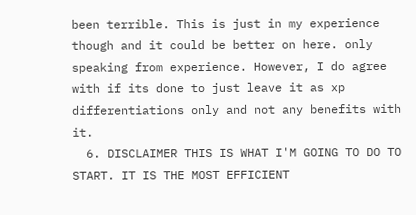been terrible. This is just in my experience though and it could be better on here. only speaking from experience. However, I do agree with if its done to just leave it as xp differentiations only and not any benefits with it.
  6. DISCLAIMER THIS IS WHAT I'M GOING TO DO TO START. IT IS THE MOST EFFICIENT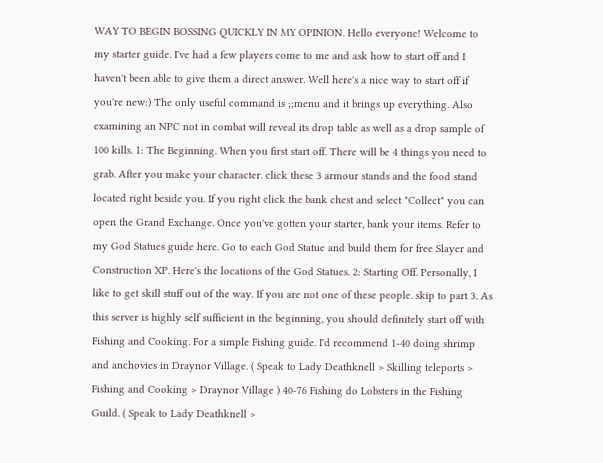WAY TO BEGIN BOSSING QUICKLY IN MY OPINION. Hello everyone! Welcome to my starter guide. I've had a few players come to me and ask how to start off and I haven't been able to give them a direct answer. Well here's a nice way to start off if you're new:) The only useful command is ;;menu and it brings up everything. Also examining an NPC not in combat will reveal its drop table as well as a drop sample of 100 kills. 1: The Beginning. When you first start off. There will be 4 things you need to grab. After you make your character. click these 3 armour stands and the food stand located right beside you. If you right click the bank chest and select "Collect" you can open the Grand Exchange. Once you've gotten your starter, bank your items. Refer to my God Statues guide here. Go to each God Statue and build them for free Slayer and Construction XP. Here's the locations of the God Statues. 2: Starting Off. Personally, I like to get skill stuff out of the way. If you are not one of these people. skip to part 3. As this server is highly self sufficient in the beginning, you should definitely start off with Fishing and Cooking. For a simple Fishing guide. I'd recommend 1-40 doing shrimp and anchovies in Draynor Village. ( Speak to Lady Deathknell > Skilling teleports > Fishing and Cooking > Draynor Village ) 40-76 Fishing do Lobsters in the Fishing Guild. ( Speak to Lady Deathknell >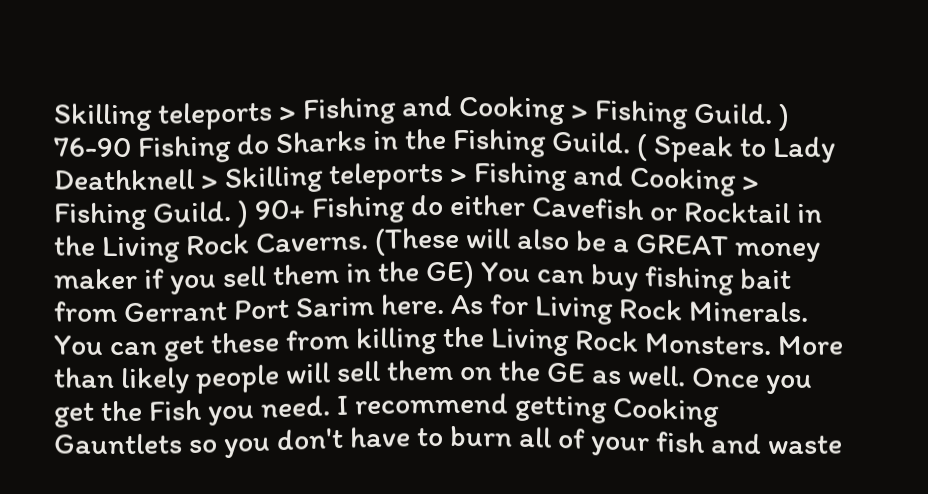Skilling teleports > Fishing and Cooking > Fishing Guild. ) 76-90 Fishing do Sharks in the Fishing Guild. ( Speak to Lady Deathknell > Skilling teleports > Fishing and Cooking > Fishing Guild. ) 90+ Fishing do either Cavefish or Rocktail in the Living Rock Caverns. (These will also be a GREAT money maker if you sell them in the GE) You can buy fishing bait from Gerrant Port Sarim here. As for Living Rock Minerals. You can get these from killing the Living Rock Monsters. More than likely people will sell them on the GE as well. Once you get the Fish you need. I recommend getting Cooking Gauntlets so you don't have to burn all of your fish and waste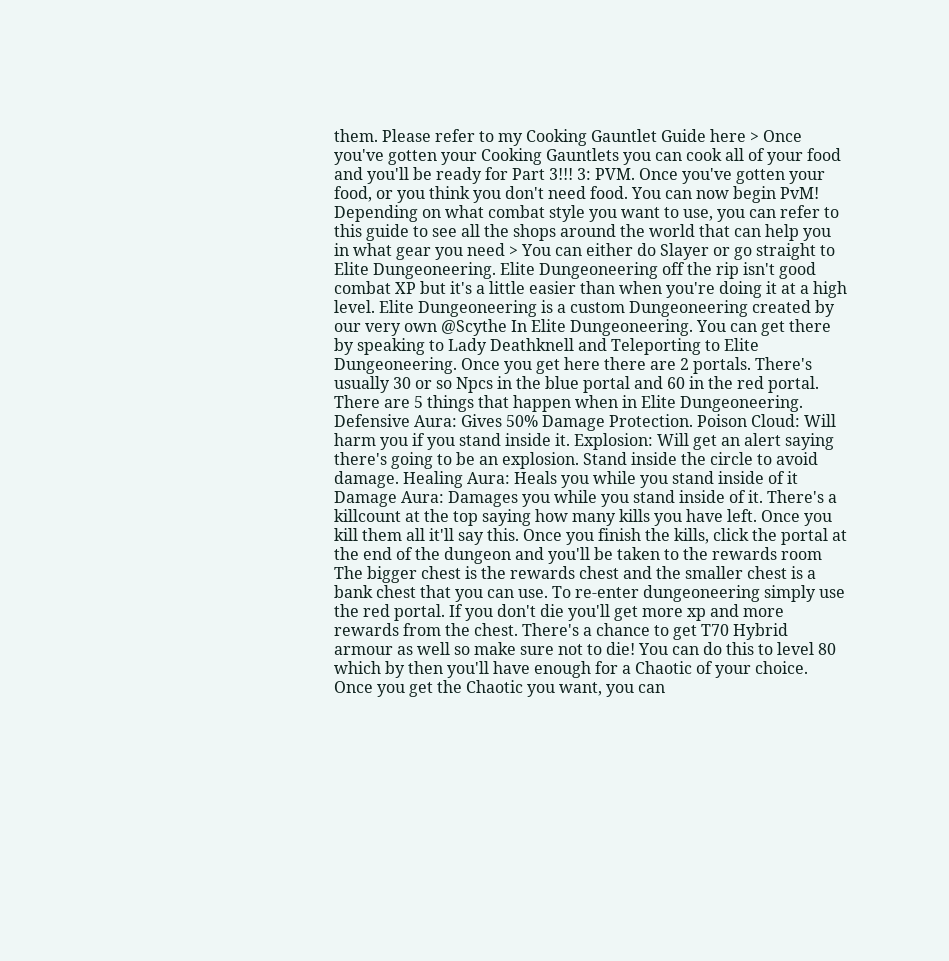them. Please refer to my Cooking Gauntlet Guide here > Once you've gotten your Cooking Gauntlets you can cook all of your food and you'll be ready for Part 3!!! 3: PVM. Once you've gotten your food, or you think you don't need food. You can now begin PvM! Depending on what combat style you want to use, you can refer to this guide to see all the shops around the world that can help you in what gear you need > You can either do Slayer or go straight to Elite Dungeoneering. Elite Dungeoneering off the rip isn't good combat XP but it's a little easier than when you're doing it at a high level. Elite Dungeoneering is a custom Dungeoneering created by our very own @Scythe In Elite Dungeoneering. You can get there by speaking to Lady Deathknell and Teleporting to Elite Dungeoneering. Once you get here there are 2 portals. There's usually 30 or so Npcs in the blue portal and 60 in the red portal. There are 5 things that happen when in Elite Dungeoneering. Defensive Aura: Gives 50% Damage Protection. Poison Cloud: Will harm you if you stand inside it. Explosion: Will get an alert saying there's going to be an explosion. Stand inside the circle to avoid damage. Healing Aura: Heals you while you stand inside of it Damage Aura: Damages you while you stand inside of it. There's a killcount at the top saying how many kills you have left. Once you kill them all it'll say this. Once you finish the kills, click the portal at the end of the dungeon and you'll be taken to the rewards room The bigger chest is the rewards chest and the smaller chest is a bank chest that you can use. To re-enter dungeoneering simply use the red portal. If you don't die you'll get more xp and more rewards from the chest. There's a chance to get T70 Hybrid armour as well so make sure not to die! You can do this to level 80 which by then you'll have enough for a Chaotic of your choice. Once you get the Chaotic you want, you can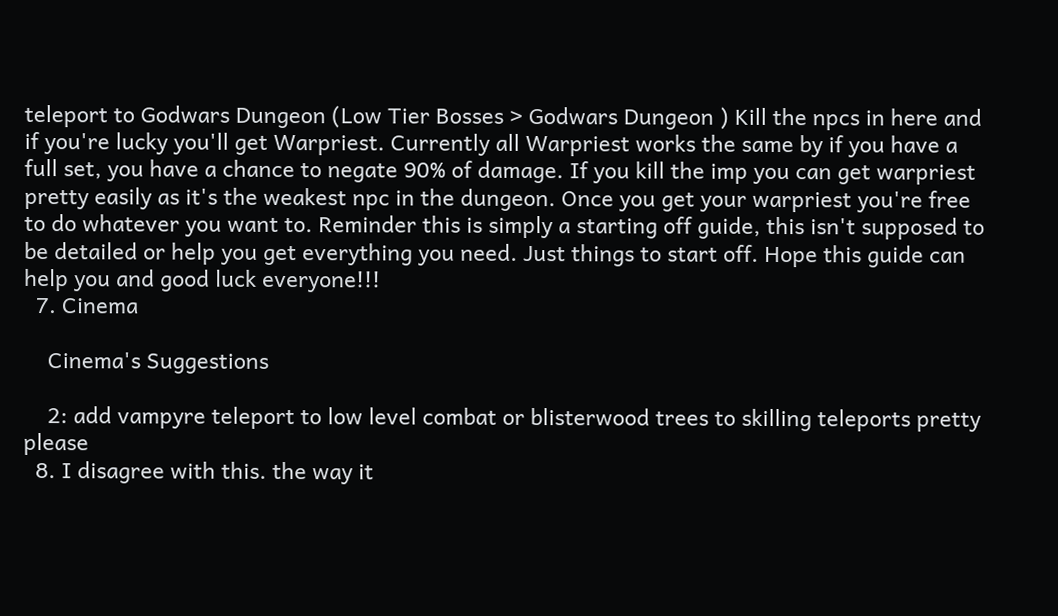teleport to Godwars Dungeon (Low Tier Bosses > Godwars Dungeon ) Kill the npcs in here and if you're lucky you'll get Warpriest. Currently all Warpriest works the same by if you have a full set, you have a chance to negate 90% of damage. If you kill the imp you can get warpriest pretty easily as it's the weakest npc in the dungeon. Once you get your warpriest you're free to do whatever you want to. Reminder this is simply a starting off guide, this isn't supposed to be detailed or help you get everything you need. Just things to start off. Hope this guide can help you and good luck everyone!!!
  7. Cinema

    Cinema's Suggestions

    2: add vampyre teleport to low level combat or blisterwood trees to skilling teleports pretty please
  8. I disagree with this. the way it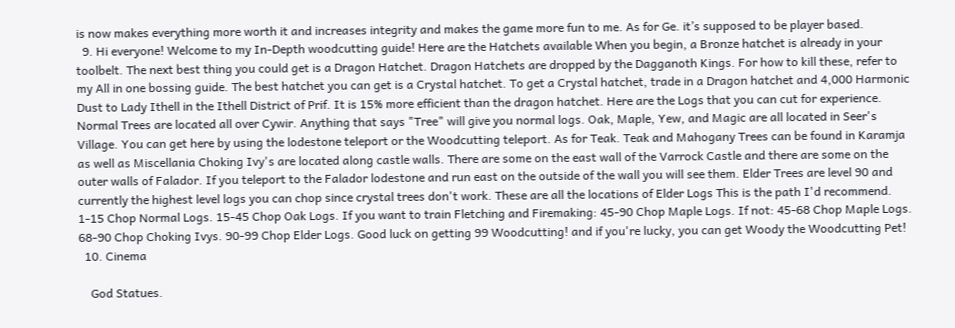is now makes everything more worth it and increases integrity and makes the game more fun to me. As for Ge. it’s supposed to be player based.
  9. Hi everyone! Welcome to my In-Depth woodcutting guide! Here are the Hatchets available When you begin, a Bronze hatchet is already in your toolbelt. The next best thing you could get is a Dragon Hatchet. Dragon Hatchets are dropped by the Dagganoth Kings. For how to kill these, refer to my All in one bossing guide. The best hatchet you can get is a Crystal hatchet. To get a Crystal hatchet, trade in a Dragon hatchet and 4,000 Harmonic Dust to Lady Ithell in the Ithell District of Prif. It is 15% more efficient than the dragon hatchet. Here are the Logs that you can cut for experience. Normal Trees are located all over Cywir. Anything that says "Tree" will give you normal logs. Oak, Maple, Yew, and Magic are all located in Seer's Village. You can get here by using the lodestone teleport or the Woodcutting teleport. As for Teak. Teak and Mahogany Trees can be found in Karamja as well as Miscellania Choking Ivy's are located along castle walls. There are some on the east wall of the Varrock Castle and there are some on the outer walls of Falador. If you teleport to the Falador lodestone and run east on the outside of the wall you will see them. Elder Trees are level 90 and currently the highest level logs you can chop since crystal trees don't work. These are all the locations of Elder Logs This is the path I'd recommend. 1-15 Chop Normal Logs. 15-45 Chop Oak Logs. If you want to train Fletching and Firemaking: 45-90 Chop Maple Logs. If not: 45-68 Chop Maple Logs. 68-90 Chop Choking Ivys. 90-99 Chop Elder Logs. Good luck on getting 99 Woodcutting! and if you're lucky, you can get Woody the Woodcutting Pet!
  10. Cinema

    God Statues.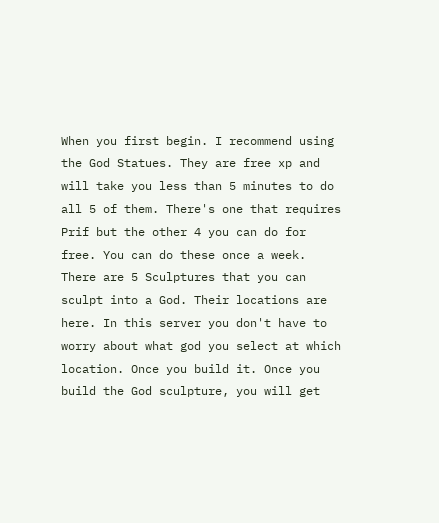When you first begin. I recommend using the God Statues. They are free xp and will take you less than 5 minutes to do all 5 of them. There's one that requires Prif but the other 4 you can do for free. You can do these once a week. There are 5 Sculptures that you can sculpt into a God. Their locations are here. In this server you don't have to worry about what god you select at which location. Once you build it. Once you build the God sculpture, you will get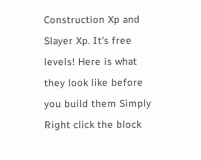Construction Xp and Slayer Xp. It's free levels! Here is what they look like before you build them Simply Right click the block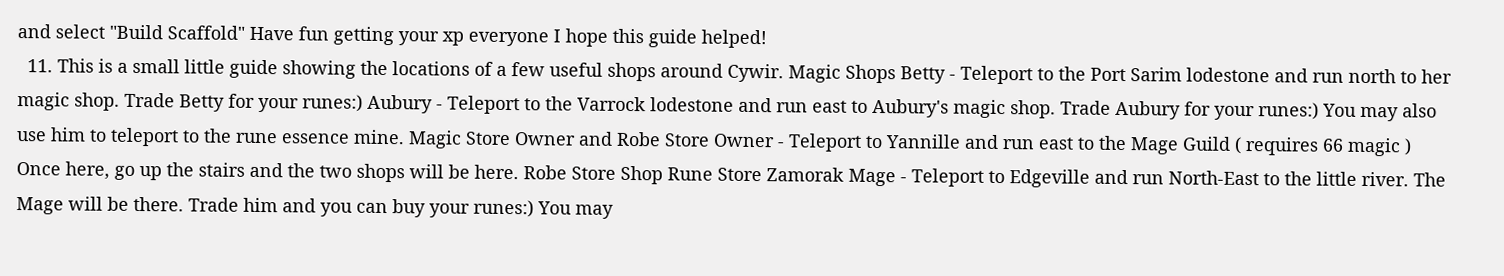and select "Build Scaffold" Have fun getting your xp everyone I hope this guide helped!
  11. This is a small little guide showing the locations of a few useful shops around Cywir. Magic Shops Betty - Teleport to the Port Sarim lodestone and run north to her magic shop. Trade Betty for your runes:) Aubury - Teleport to the Varrock lodestone and run east to Aubury's magic shop. Trade Aubury for your runes:) You may also use him to teleport to the rune essence mine. Magic Store Owner and Robe Store Owner - Teleport to Yannille and run east to the Mage Guild ( requires 66 magic ) Once here, go up the stairs and the two shops will be here. Robe Store Shop Rune Store Zamorak Mage - Teleport to Edgeville and run North-East to the little river. The Mage will be there. Trade him and you can buy your runes:) You may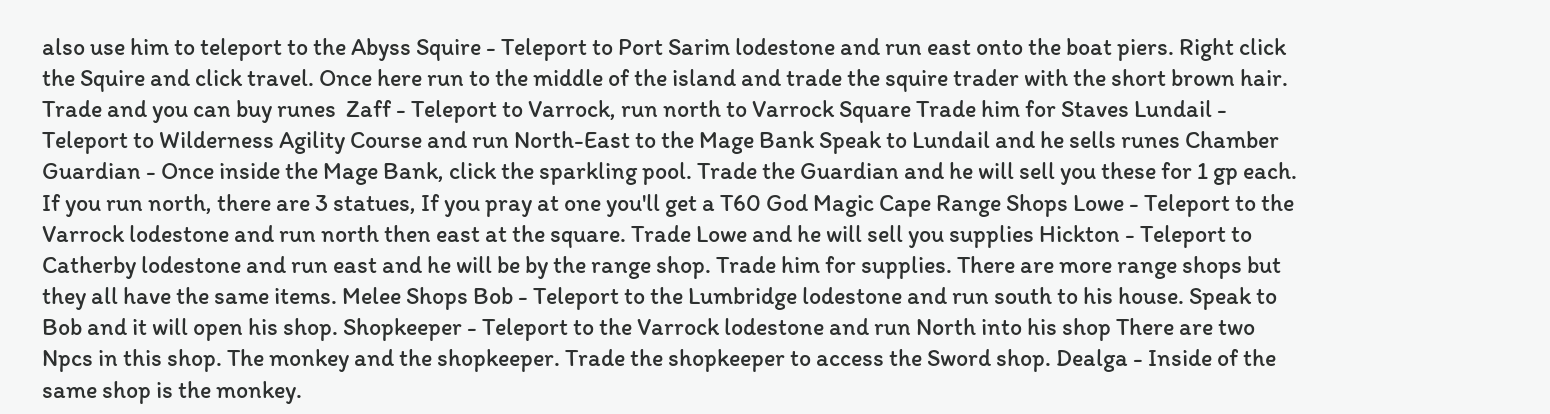also use him to teleport to the Abyss Squire - Teleport to Port Sarim lodestone and run east onto the boat piers. Right click the Squire and click travel. Once here run to the middle of the island and trade the squire trader with the short brown hair. Trade and you can buy runes  Zaff - Teleport to Varrock, run north to Varrock Square Trade him for Staves Lundail - Teleport to Wilderness Agility Course and run North-East to the Mage Bank Speak to Lundail and he sells runes Chamber Guardian - Once inside the Mage Bank, click the sparkling pool. Trade the Guardian and he will sell you these for 1 gp each. If you run north, there are 3 statues, If you pray at one you'll get a T60 God Magic Cape Range Shops Lowe - Teleport to the Varrock lodestone and run north then east at the square. Trade Lowe and he will sell you supplies Hickton - Teleport to Catherby lodestone and run east and he will be by the range shop. Trade him for supplies. There are more range shops but they all have the same items. Melee Shops Bob - Teleport to the Lumbridge lodestone and run south to his house. Speak to Bob and it will open his shop. Shopkeeper - Teleport to the Varrock lodestone and run North into his shop There are two Npcs in this shop. The monkey and the shopkeeper. Trade the shopkeeper to access the Sword shop. Dealga - Inside of the same shop is the monkey.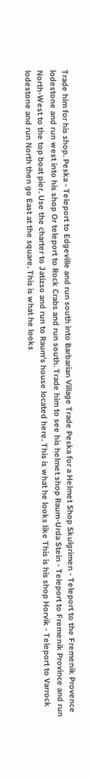Trade him for his shop. Peska - Teleport to Edgeville and run south into Barbarian Village Trade Peska for a Helmet Shop Skulgrimen - Teleport to the Fremenik Provence lodestone and run west into his shop Or teleport to Rock Crabs and run south. Trade him to see his helmet shop Raum-Urda Stein - Teleport to Fremenik Province and run North-West to the top boat pier. Use the charter to Jatizso and run to Raum's house located here. This is what he looks like This is his shop Horvik - Teleport to Varrock lodestone and run North then go East at the square. This is what he looks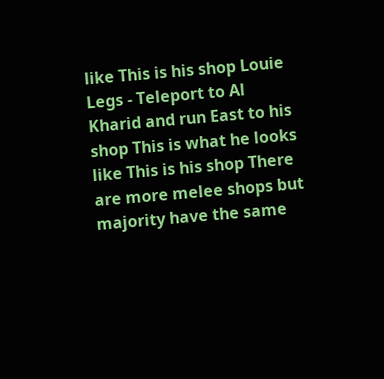like This is his shop Louie Legs - Teleport to Al Kharid and run East to his shop This is what he looks like This is his shop There are more melee shops but majority have the same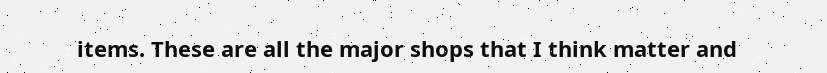items. These are all the major shops that I think matter and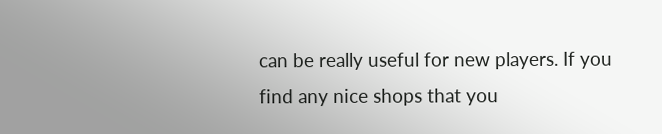can be really useful for new players. If you find any nice shops that you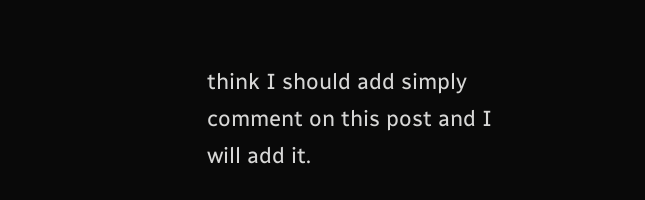think I should add simply comment on this post and I will add it.